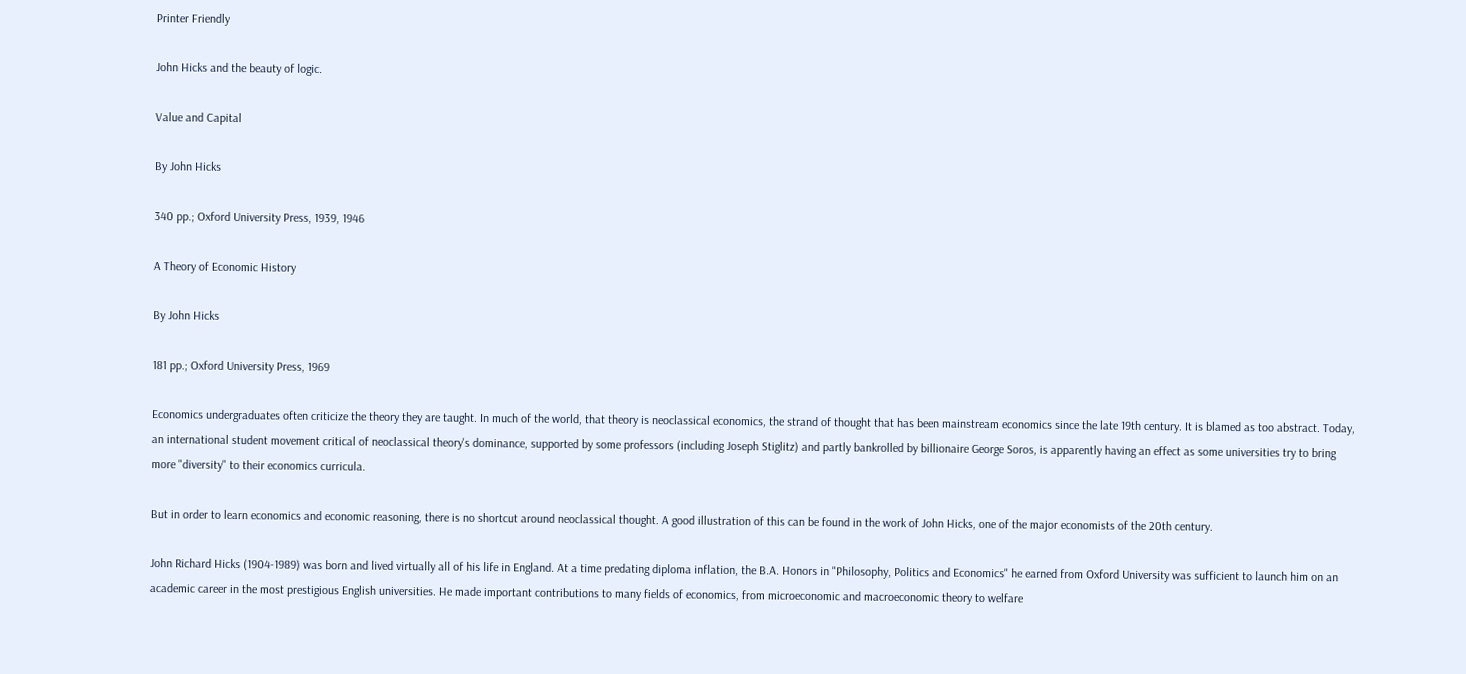Printer Friendly

John Hicks and the beauty of logic.

Value and Capital

By John Hicks

340 pp.; Oxford University Press, 1939, 1946

A Theory of Economic History

By John Hicks

181 pp.; Oxford University Press, 1969

Economics undergraduates often criticize the theory they are taught. In much of the world, that theory is neoclassical economics, the strand of thought that has been mainstream economics since the late 19th century. It is blamed as too abstract. Today, an international student movement critical of neoclassical theory's dominance, supported by some professors (including Joseph Stiglitz) and partly bankrolled by billionaire George Soros, is apparently having an effect as some universities try to bring more "diversity" to their economics curricula.

But in order to learn economics and economic reasoning, there is no shortcut around neoclassical thought. A good illustration of this can be found in the work of John Hicks, one of the major economists of the 20th century.

John Richard Hicks (1904-1989) was born and lived virtually all of his life in England. At a time predating diploma inflation, the B.A. Honors in "Philosophy, Politics and Economics" he earned from Oxford University was sufficient to launch him on an academic career in the most prestigious English universities. He made important contributions to many fields of economics, from microeconomic and macroeconomic theory to welfare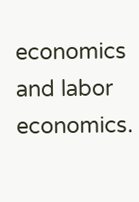economics and labor economics.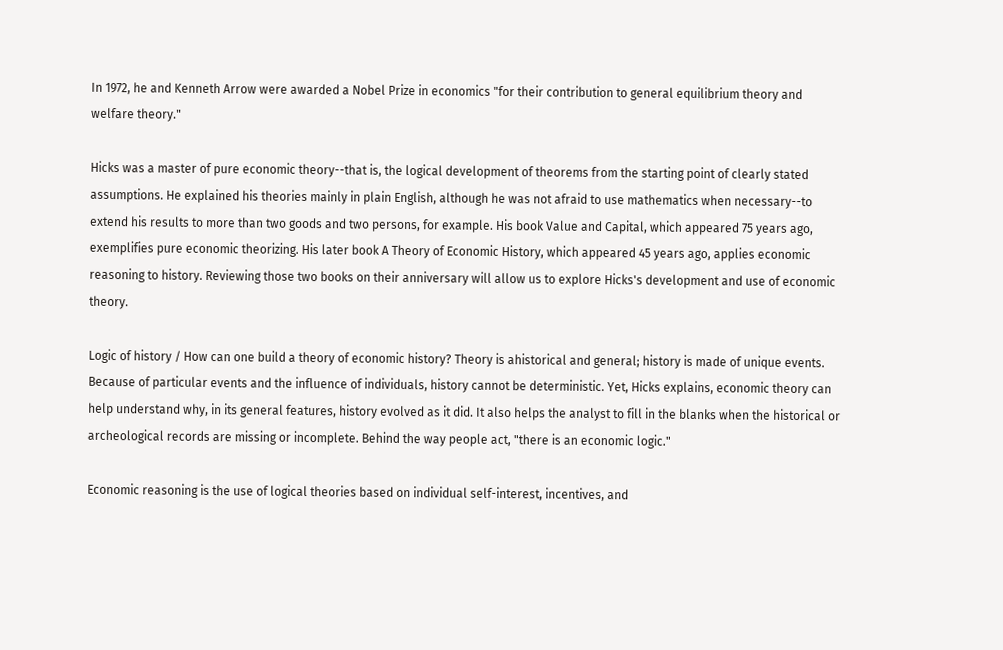In 1972, he and Kenneth Arrow were awarded a Nobel Prize in economics "for their contribution to general equilibrium theory and welfare theory."

Hicks was a master of pure economic theory--that is, the logical development of theorems from the starting point of clearly stated assumptions. He explained his theories mainly in plain English, although he was not afraid to use mathematics when necessary--to extend his results to more than two goods and two persons, for example. His book Value and Capital, which appeared 75 years ago, exemplifies pure economic theorizing. His later book A Theory of Economic History, which appeared 45 years ago, applies economic reasoning to history. Reviewing those two books on their anniversary will allow us to explore Hicks's development and use of economic theory.

Logic of history / How can one build a theory of economic history? Theory is ahistorical and general; history is made of unique events. Because of particular events and the influence of individuals, history cannot be deterministic. Yet, Hicks explains, economic theory can help understand why, in its general features, history evolved as it did. It also helps the analyst to fill in the blanks when the historical or archeological records are missing or incomplete. Behind the way people act, "there is an economic logic."

Economic reasoning is the use of logical theories based on individual self-interest, incentives, and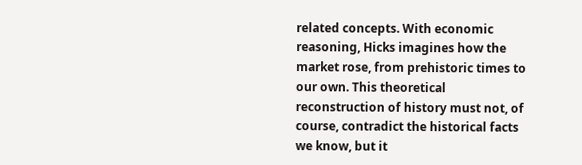related concepts. With economic reasoning, Hicks imagines how the market rose, from prehistoric times to our own. This theoretical reconstruction of history must not, of course, contradict the historical facts we know, but it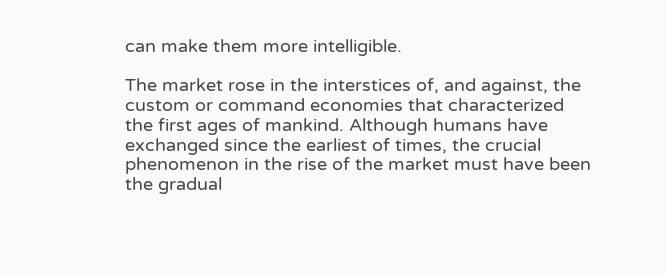can make them more intelligible.

The market rose in the interstices of, and against, the custom or command economies that characterized the first ages of mankind. Although humans have exchanged since the earliest of times, the crucial phenomenon in the rise of the market must have been the gradual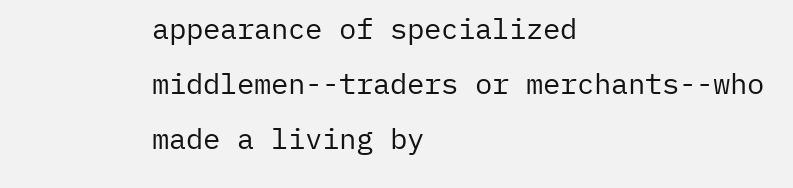appearance of specialized middlemen--traders or merchants--who made a living by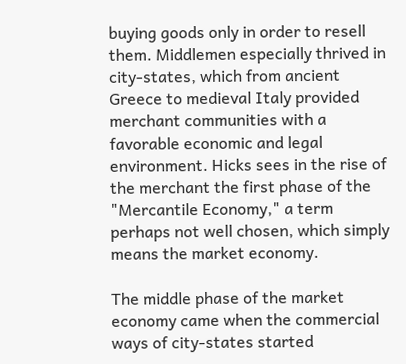buying goods only in order to resell them. Middlemen especially thrived in city-states, which from ancient Greece to medieval Italy provided merchant communities with a favorable economic and legal environment. Hicks sees in the rise of the merchant the first phase of the "Mercantile Economy," a term perhaps not well chosen, which simply means the market economy.

The middle phase of the market economy came when the commercial ways of city-states started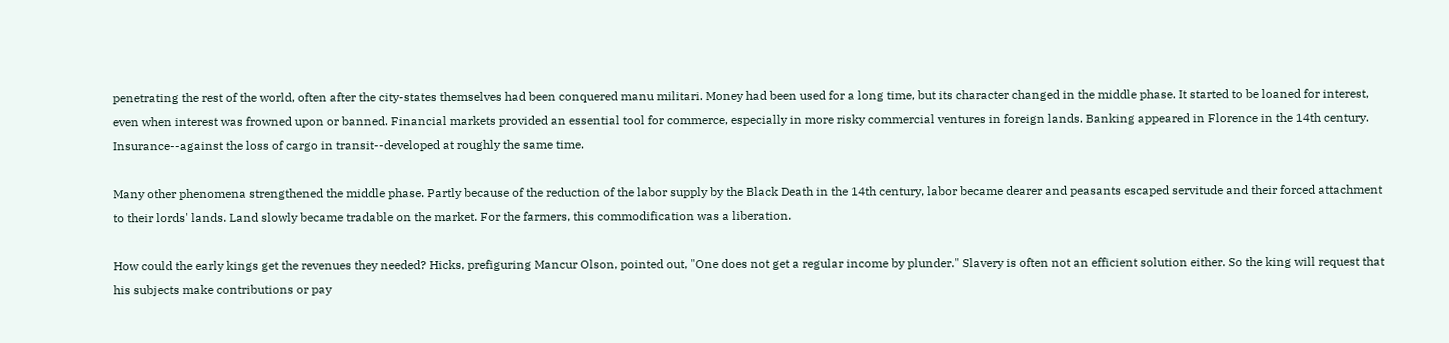penetrating the rest of the world, often after the city-states themselves had been conquered manu militari. Money had been used for a long time, but its character changed in the middle phase. It started to be loaned for interest, even when interest was frowned upon or banned. Financial markets provided an essential tool for commerce, especially in more risky commercial ventures in foreign lands. Banking appeared in Florence in the 14th century. Insurance--against the loss of cargo in transit--developed at roughly the same time.

Many other phenomena strengthened the middle phase. Partly because of the reduction of the labor supply by the Black Death in the 14th century, labor became dearer and peasants escaped servitude and their forced attachment to their lords' lands. Land slowly became tradable on the market. For the farmers, this commodification was a liberation.

How could the early kings get the revenues they needed? Hicks, prefiguring Mancur Olson, pointed out, "One does not get a regular income by plunder." Slavery is often not an efficient solution either. So the king will request that his subjects make contributions or pay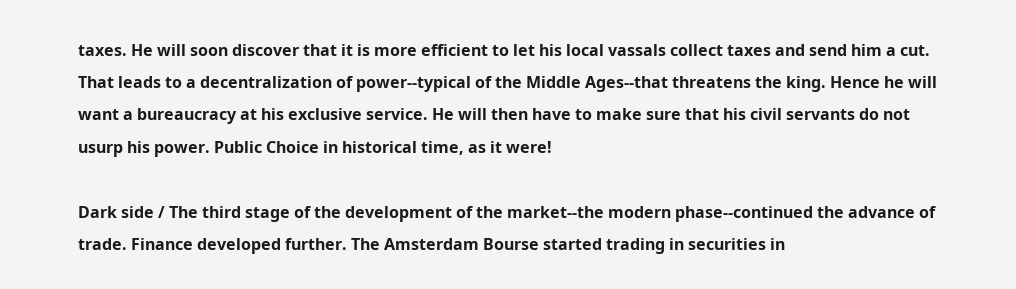taxes. He will soon discover that it is more efficient to let his local vassals collect taxes and send him a cut. That leads to a decentralization of power--typical of the Middle Ages--that threatens the king. Hence he will want a bureaucracy at his exclusive service. He will then have to make sure that his civil servants do not usurp his power. Public Choice in historical time, as it were!

Dark side / The third stage of the development of the market--the modern phase--continued the advance of trade. Finance developed further. The Amsterdam Bourse started trading in securities in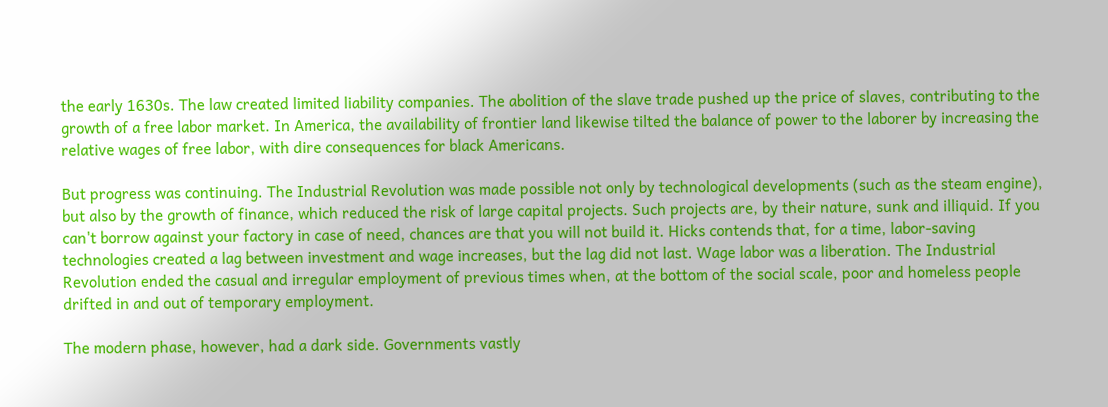the early 1630s. The law created limited liability companies. The abolition of the slave trade pushed up the price of slaves, contributing to the growth of a free labor market. In America, the availability of frontier land likewise tilted the balance of power to the laborer by increasing the relative wages of free labor, with dire consequences for black Americans.

But progress was continuing. The Industrial Revolution was made possible not only by technological developments (such as the steam engine), but also by the growth of finance, which reduced the risk of large capital projects. Such projects are, by their nature, sunk and illiquid. If you can't borrow against your factory in case of need, chances are that you will not build it. Hicks contends that, for a time, labor-saving technologies created a lag between investment and wage increases, but the lag did not last. Wage labor was a liberation. The Industrial Revolution ended the casual and irregular employment of previous times when, at the bottom of the social scale, poor and homeless people drifted in and out of temporary employment.

The modern phase, however, had a dark side. Governments vastly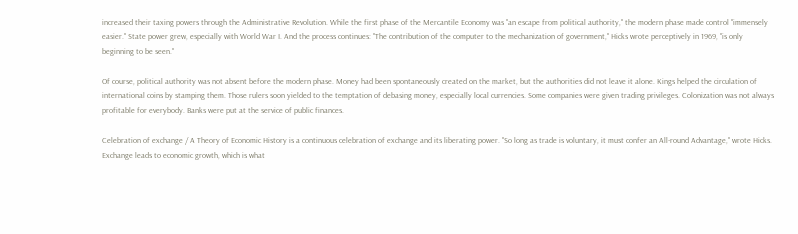increased their taxing powers through the Administrative Revolution. While the first phase of the Mercantile Economy was "an escape from political authority," the modern phase made control "immensely easier." State power grew, especially with World War I. And the process continues: "The contribution of the computer to the mechanization of government," Hicks wrote perceptively in 1969, "is only beginning to be seen."

Of course, political authority was not absent before the modern phase. Money had been spontaneously created on the market, but the authorities did not leave it alone. Kings helped the circulation of international coins by stamping them. Those rulers soon yielded to the temptation of debasing money, especially local currencies. Some companies were given trading privileges. Colonization was not always profitable for everybody. Banks were put at the service of public finances.

Celebration of exchange / A Theory of Economic History is a continuous celebration of exchange and its liberating power. "So long as trade is voluntary, it must confer an All-round Advantage," wrote Hicks. Exchange leads to economic growth, which is what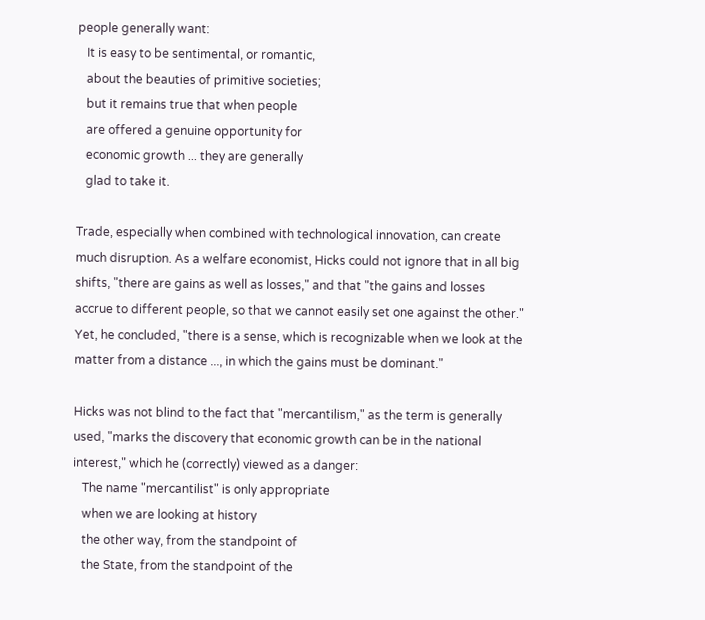people generally want:
   It is easy to be sentimental, or romantic,
   about the beauties of primitive societies;
   but it remains true that when people
   are offered a genuine opportunity for
   economic growth ... they are generally
   glad to take it.

Trade, especially when combined with technological innovation, can create much disruption. As a welfare economist, Hicks could not ignore that in all big shifts, "there are gains as well as losses," and that "the gains and losses accrue to different people, so that we cannot easily set one against the other." Yet, he concluded, "there is a sense, which is recognizable when we look at the matter from a distance ..., in which the gains must be dominant."

Hicks was not blind to the fact that "mercantilism," as the term is generally used, "marks the discovery that economic growth can be in the national interest," which he (correctly) viewed as a danger:
   The name "mercantilist" is only appropriate
   when we are looking at history
   the other way, from the standpoint of
   the State, from the standpoint of the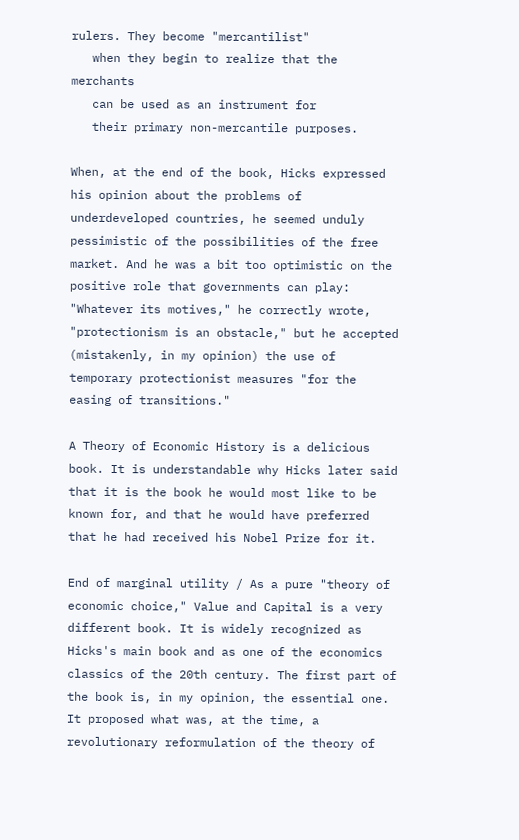rulers. They become "mercantilist"
   when they begin to realize that the merchants
   can be used as an instrument for
   their primary non-mercantile purposes.

When, at the end of the book, Hicks expressed his opinion about the problems of underdeveloped countries, he seemed unduly pessimistic of the possibilities of the free market. And he was a bit too optimistic on the positive role that governments can play: "Whatever its motives," he correctly wrote, "protectionism is an obstacle," but he accepted (mistakenly, in my opinion) the use of temporary protectionist measures "for the easing of transitions."

A Theory of Economic History is a delicious book. It is understandable why Hicks later said that it is the book he would most like to be known for, and that he would have preferred that he had received his Nobel Prize for it.

End of marginal utility / As a pure "theory of economic choice," Value and Capital is a very different book. It is widely recognized as Hicks's main book and as one of the economics classics of the 20th century. The first part of the book is, in my opinion, the essential one. It proposed what was, at the time, a revolutionary reformulation of the theory of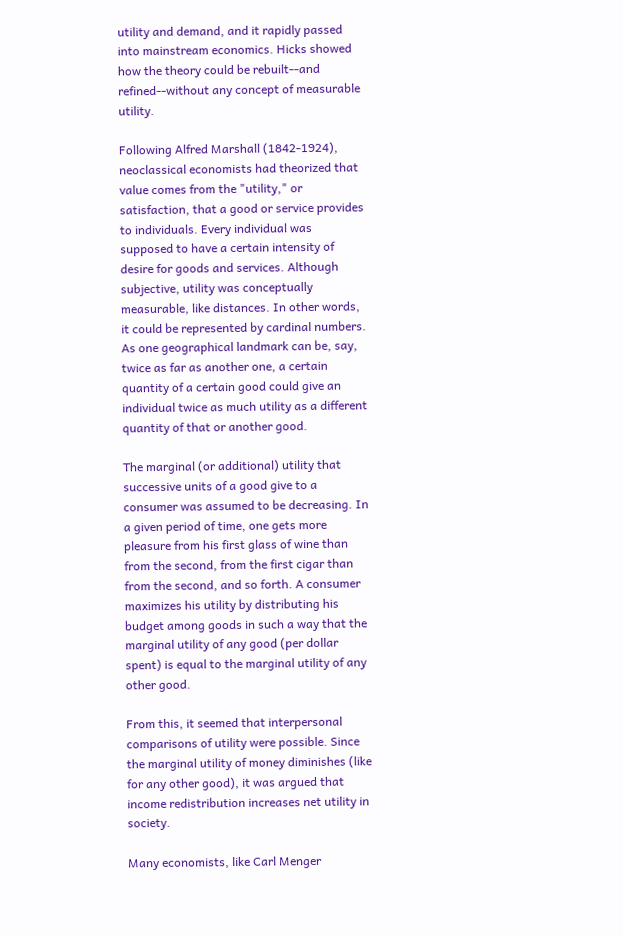utility and demand, and it rapidly passed into mainstream economics. Hicks showed how the theory could be rebuilt--and refined--without any concept of measurable utility.

Following Alfred Marshall (1842-1924), neoclassical economists had theorized that value comes from the "utility," or satisfaction, that a good or service provides to individuals. Every individual was supposed to have a certain intensity of desire for goods and services. Although subjective, utility was conceptually measurable, like distances. In other words, it could be represented by cardinal numbers. As one geographical landmark can be, say, twice as far as another one, a certain quantity of a certain good could give an individual twice as much utility as a different quantity of that or another good.

The marginal (or additional) utility that successive units of a good give to a consumer was assumed to be decreasing. In a given period of time, one gets more pleasure from his first glass of wine than from the second, from the first cigar than from the second, and so forth. A consumer maximizes his utility by distributing his budget among goods in such a way that the marginal utility of any good (per dollar spent) is equal to the marginal utility of any other good.

From this, it seemed that interpersonal comparisons of utility were possible. Since the marginal utility of money diminishes (like for any other good), it was argued that income redistribution increases net utility in society.

Many economists, like Carl Menger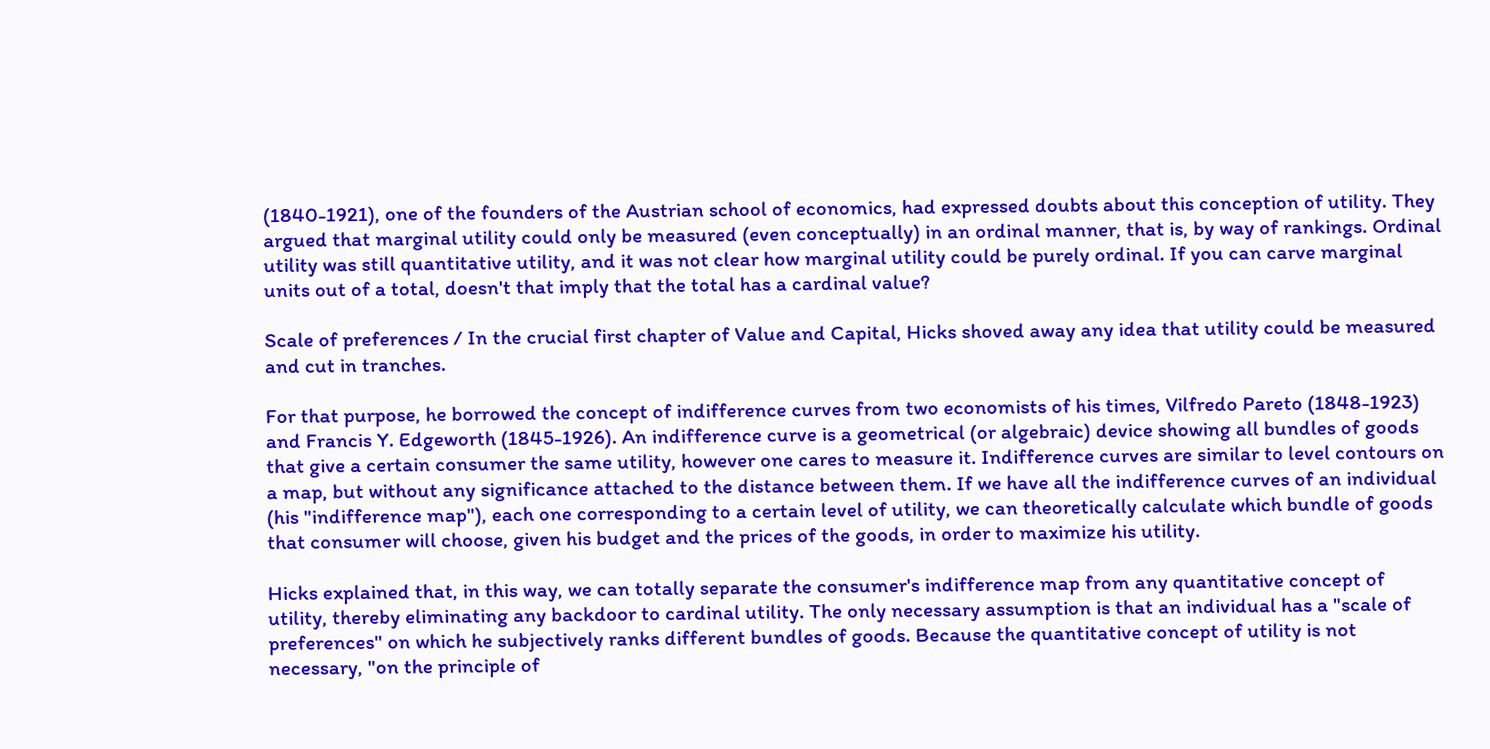(1840-1921), one of the founders of the Austrian school of economics, had expressed doubts about this conception of utility. They argued that marginal utility could only be measured (even conceptually) in an ordinal manner, that is, by way of rankings. Ordinal utility was still quantitative utility, and it was not clear how marginal utility could be purely ordinal. If you can carve marginal units out of a total, doesn't that imply that the total has a cardinal value?

Scale of preferences / In the crucial first chapter of Value and Capital, Hicks shoved away any idea that utility could be measured and cut in tranches.

For that purpose, he borrowed the concept of indifference curves from two economists of his times, Vilfredo Pareto (1848-1923) and Francis Y. Edgeworth (1845-1926). An indifference curve is a geometrical (or algebraic) device showing all bundles of goods that give a certain consumer the same utility, however one cares to measure it. Indifference curves are similar to level contours on a map, but without any significance attached to the distance between them. If we have all the indifference curves of an individual (his "indifference map"), each one corresponding to a certain level of utility, we can theoretically calculate which bundle of goods that consumer will choose, given his budget and the prices of the goods, in order to maximize his utility.

Hicks explained that, in this way, we can totally separate the consumer's indifference map from any quantitative concept of utility, thereby eliminating any backdoor to cardinal utility. The only necessary assumption is that an individual has a "scale of preferences" on which he subjectively ranks different bundles of goods. Because the quantitative concept of utility is not necessary, "on the principle of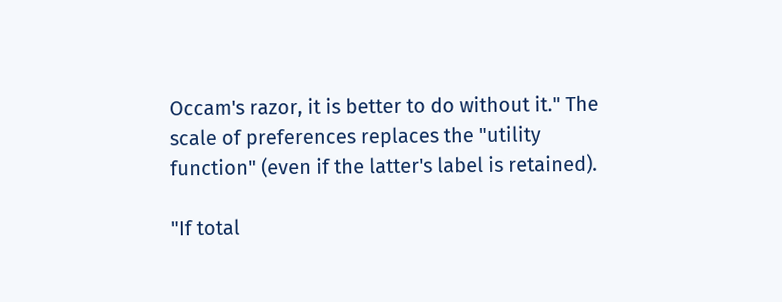Occam's razor, it is better to do without it." The scale of preferences replaces the "utility function" (even if the latter's label is retained).

"If total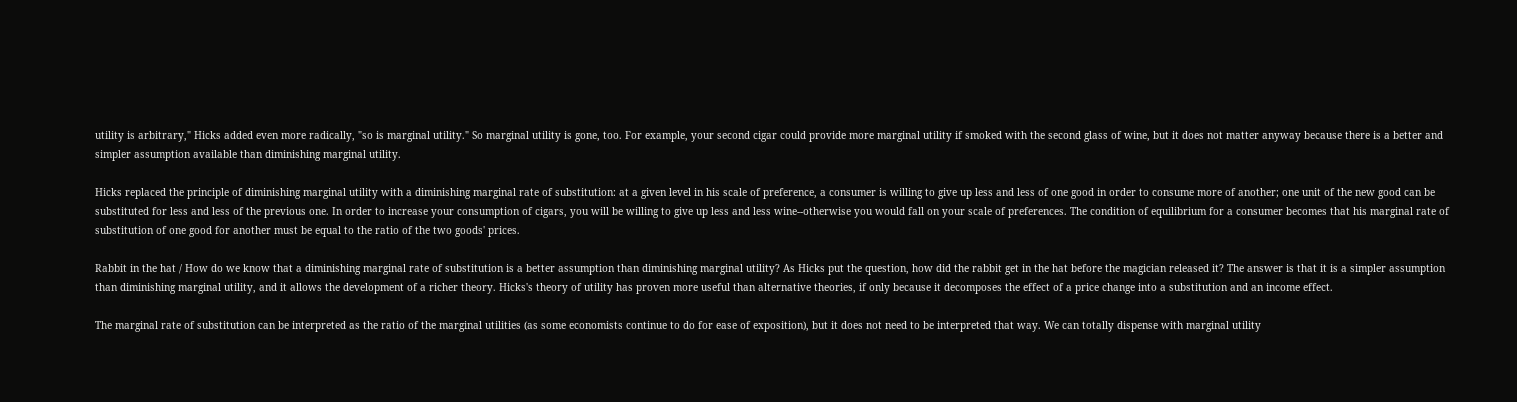utility is arbitrary," Hicks added even more radically, "so is marginal utility." So marginal utility is gone, too. For example, your second cigar could provide more marginal utility if smoked with the second glass of wine, but it does not matter anyway because there is a better and simpler assumption available than diminishing marginal utility.

Hicks replaced the principle of diminishing marginal utility with a diminishing marginal rate of substitution: at a given level in his scale of preference, a consumer is willing to give up less and less of one good in order to consume more of another; one unit of the new good can be substituted for less and less of the previous one. In order to increase your consumption of cigars, you will be willing to give up less and less wine--otherwise you would fall on your scale of preferences. The condition of equilibrium for a consumer becomes that his marginal rate of substitution of one good for another must be equal to the ratio of the two goods' prices.

Rabbit in the hat / How do we know that a diminishing marginal rate of substitution is a better assumption than diminishing marginal utility? As Hicks put the question, how did the rabbit get in the hat before the magician released it? The answer is that it is a simpler assumption than diminishing marginal utility, and it allows the development of a richer theory. Hicks's theory of utility has proven more useful than alternative theories, if only because it decomposes the effect of a price change into a substitution and an income effect.

The marginal rate of substitution can be interpreted as the ratio of the marginal utilities (as some economists continue to do for ease of exposition), but it does not need to be interpreted that way. We can totally dispense with marginal utility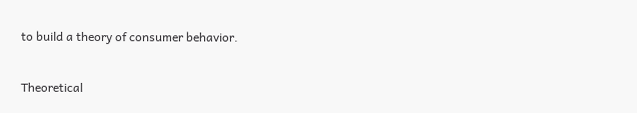to build a theory of consumer behavior.

Theoretical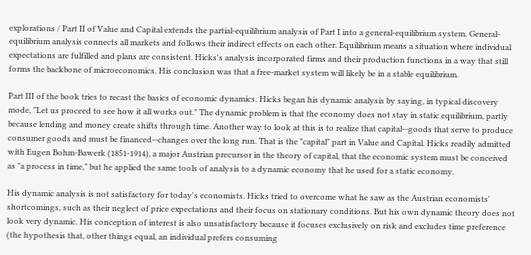explorations / Part II of Value and Capital extends the partial-equilibrium analysis of Part I into a general-equilibrium system. General-equilibrium analysis connects all markets and follows their indirect effects on each other. Equilibrium means a situation where individual expectations are fulfilled and plans are consistent. Hicks's analysis incorporated firms and their production functions in a way that still forms the backbone of microeconomics. His conclusion was that a free-market system will likely be in a stable equilibrium.

Part III of the book tries to recast the basics of economic dynamics. Hicks began his dynamic analysis by saying, in typical discovery mode, "Let us proceed to see how it all works out." The dynamic problem is that the economy does not stay in static equilibrium, partly because lending and money create shifts through time. Another way to look at this is to realize that capital--goods that serve to produce consumer goods and must be financed--changes over the long run. That is the "capital" part in Value and Capital. Hicks readily admitted with Eugen Bohm-Bawerk (1851-1914), a major Austrian precursor in the theory of capital, that the economic system must be conceived as "a process in time," but he applied the same tools of analysis to a dynamic economy that he used for a static economy.

His dynamic analysis is not satisfactory for today's economists. Hicks tried to overcome what he saw as the Austrian economists' shortcomings, such as their neglect of price expectations and their focus on stationary conditions. But his own dynamic theory does not look very dynamic. His conception of interest is also unsatisfactory because it focuses exclusively on risk and excludes time preference (the hypothesis that, other things equal, an individual prefers consuming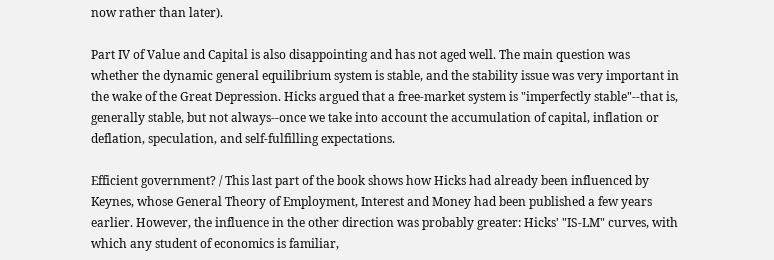now rather than later).

Part IV of Value and Capital is also disappointing and has not aged well. The main question was whether the dynamic general equilibrium system is stable, and the stability issue was very important in the wake of the Great Depression. Hicks argued that a free-market system is "imperfectly stable"--that is, generally stable, but not always--once we take into account the accumulation of capital, inflation or deflation, speculation, and self-fulfilling expectations.

Efficient government? / This last part of the book shows how Hicks had already been influenced by Keynes, whose General Theory of Employment, Interest and Money had been published a few years earlier. However, the influence in the other direction was probably greater: Hicks' "IS-LM" curves, with which any student of economics is familiar,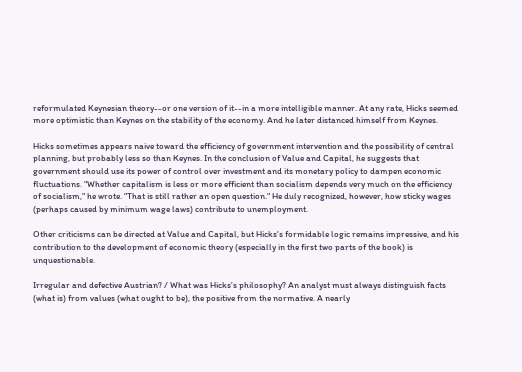reformulated Keynesian theory--or one version of it--in a more intelligible manner. At any rate, Hicks seemed more optimistic than Keynes on the stability of the economy. And he later distanced himself from Keynes.

Hicks sometimes appears naive toward the efficiency of government intervention and the possibility of central planning, but probably less so than Keynes. In the conclusion of Value and Capital, he suggests that government should use its power of control over investment and its monetary policy to dampen economic fluctuations. "Whether capitalism is less or more efficient than socialism depends very much on the efficiency of socialism," he wrote. "That is still rather an open question." He duly recognized, however, how sticky wages (perhaps caused by minimum wage laws) contribute to unemployment.

Other criticisms can be directed at Value and Capital, but Hicks's formidable logic remains impressive, and his contribution to the development of economic theory (especially in the first two parts of the book) is unquestionable.

Irregular and defective Austrian? / What was Hicks's philosophy? An analyst must always distinguish facts (what is) from values (what ought to be), the positive from the normative. A nearly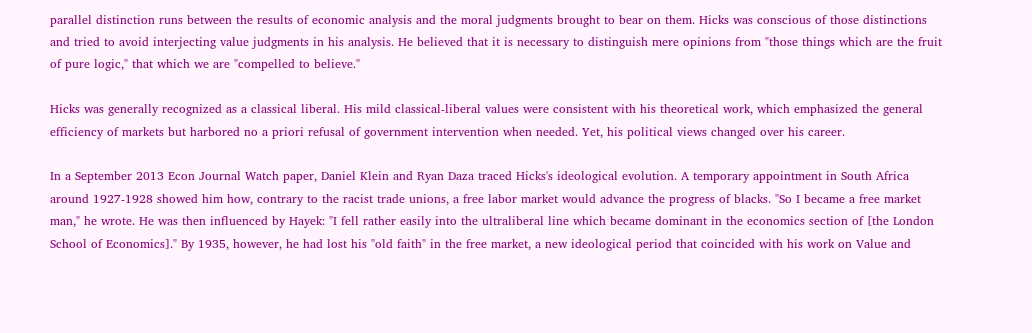parallel distinction runs between the results of economic analysis and the moral judgments brought to bear on them. Hicks was conscious of those distinctions and tried to avoid interjecting value judgments in his analysis. He believed that it is necessary to distinguish mere opinions from "those things which are the fruit of pure logic," that which we are "compelled to believe."

Hicks was generally recognized as a classical liberal. His mild classical-liberal values were consistent with his theoretical work, which emphasized the general efficiency of markets but harbored no a priori refusal of government intervention when needed. Yet, his political views changed over his career.

In a September 2013 Econ Journal Watch paper, Daniel Klein and Ryan Daza traced Hicks's ideological evolution. A temporary appointment in South Africa around 1927-1928 showed him how, contrary to the racist trade unions, a free labor market would advance the progress of blacks. "So I became a free market man," he wrote. He was then influenced by Hayek: "I fell rather easily into the ultraliberal line which became dominant in the economics section of [the London School of Economics]." By 1935, however, he had lost his "old faith" in the free market, a new ideological period that coincided with his work on Value and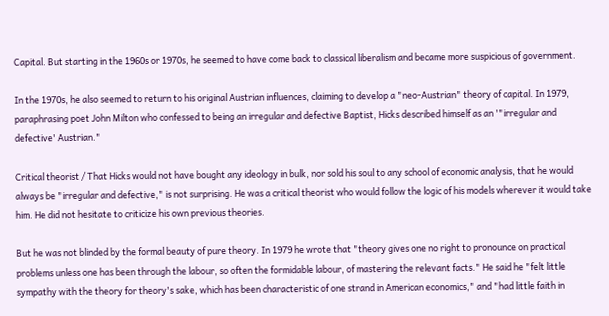Capital. But starting in the 1960s or 1970s, he seemed to have come back to classical liberalism and became more suspicious of government.

In the 1970s, he also seemed to return to his original Austrian influences, claiming to develop a "neo-Austrian" theory of capital. In 1979, paraphrasing poet John Milton who confessed to being an irregular and defective Baptist, Hicks described himself as an '"irregular and defective' Austrian."

Critical theorist / That Hicks would not have bought any ideology in bulk, nor sold his soul to any school of economic analysis, that he would always be "irregular and defective," is not surprising. He was a critical theorist who would follow the logic of his models wherever it would take him. He did not hesitate to criticize his own previous theories.

But he was not blinded by the formal beauty of pure theory. In 1979 he wrote that "theory gives one no right to pronounce on practical problems unless one has been through the labour, so often the formidable labour, of mastering the relevant facts." He said he "felt little sympathy with the theory for theory's sake, which has been characteristic of one strand in American economics," and "had little faith in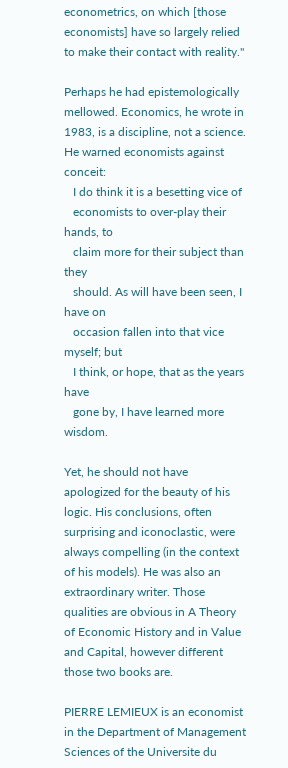econometrics, on which [those economists] have so largely relied to make their contact with reality."

Perhaps he had epistemologically mellowed. Economics, he wrote in 1983, is a discipline, not a science. He warned economists against conceit:
   I do think it is a besetting vice of
   economists to over-play their hands, to
   claim more for their subject than they
   should. As will have been seen, I have on
   occasion fallen into that vice myself; but
   I think, or hope, that as the years have
   gone by, I have learned more wisdom.

Yet, he should not have apologized for the beauty of his logic. His conclusions, often surprising and iconoclastic, were always compelling (in the context of his models). He was also an extraordinary writer. Those qualities are obvious in A Theory of Economic History and in Value and Capital, however different those two books are.

PIERRE LEMIEUX is an economist in the Department of Management Sciences of the Universite du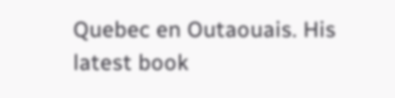Quebec en Outaouais. His latest book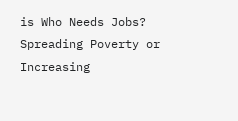is Who Needs Jobs? Spreading Poverty or Increasing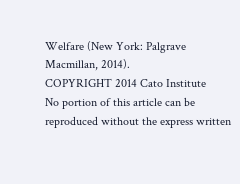Welfare (New York: Palgrave Macmillan, 2014).
COPYRIGHT 2014 Cato Institute
No portion of this article can be reproduced without the express written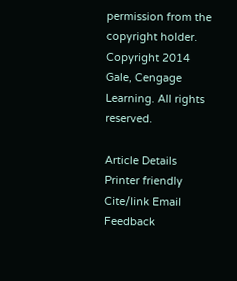permission from the copyright holder.
Copyright 2014 Gale, Cengage Learning. All rights reserved.

Article Details
Printer friendly Cite/link Email Feedback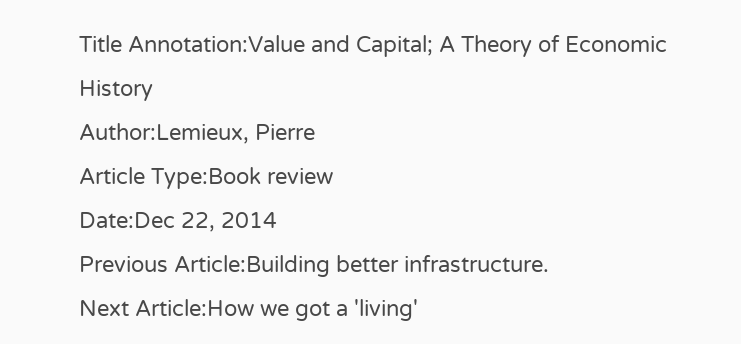Title Annotation:Value and Capital; A Theory of Economic History
Author:Lemieux, Pierre
Article Type:Book review
Date:Dec 22, 2014
Previous Article:Building better infrastructure.
Next Article:How we got a 'living'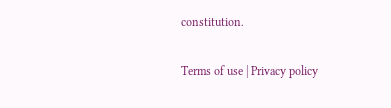constitution.

Terms of use | Privacy policy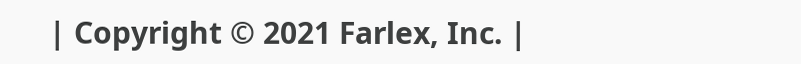| Copyright © 2021 Farlex, Inc. |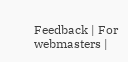Feedback | For webmasters |